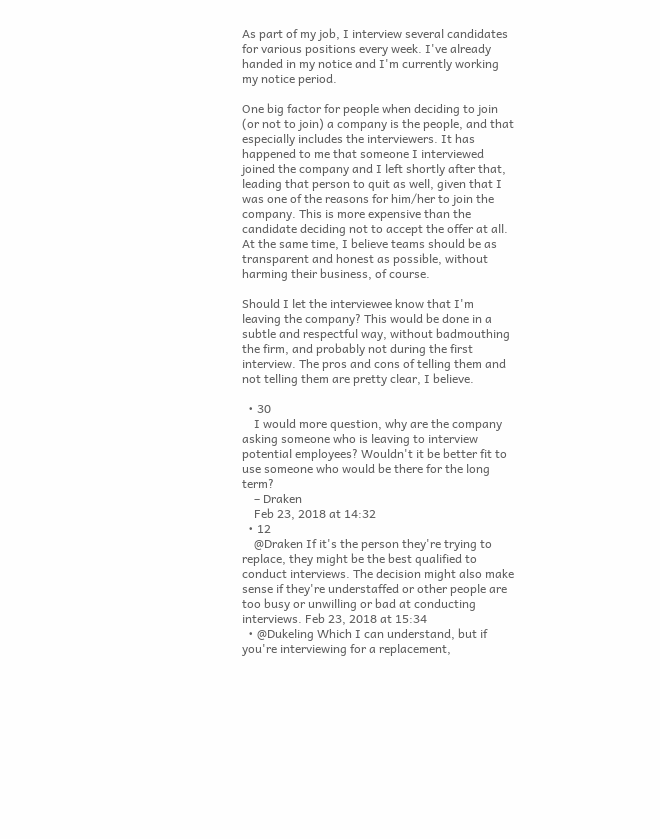As part of my job, I interview several candidates for various positions every week. I've already handed in my notice and I'm currently working my notice period.

One big factor for people when deciding to join (or not to join) a company is the people, and that especially includes the interviewers. It has happened to me that someone I interviewed joined the company and I left shortly after that, leading that person to quit as well, given that I was one of the reasons for him/her to join the company. This is more expensive than the candidate deciding not to accept the offer at all. At the same time, I believe teams should be as transparent and honest as possible, without harming their business, of course.

Should I let the interviewee know that I'm leaving the company? This would be done in a subtle and respectful way, without badmouthing the firm, and probably not during the first interview. The pros and cons of telling them and not telling them are pretty clear, I believe.

  • 30
    I would more question, why are the company asking someone who is leaving to interview potential employees? Wouldn't it be better fit to use someone who would be there for the long term?
    – Draken
    Feb 23, 2018 at 14:32
  • 12
    @Draken If it's the person they're trying to replace, they might be the best qualified to conduct interviews. The decision might also make sense if they're understaffed or other people are too busy or unwilling or bad at conducting interviews. Feb 23, 2018 at 15:34
  • @Dukeling Which I can understand, but if you're interviewing for a replacement,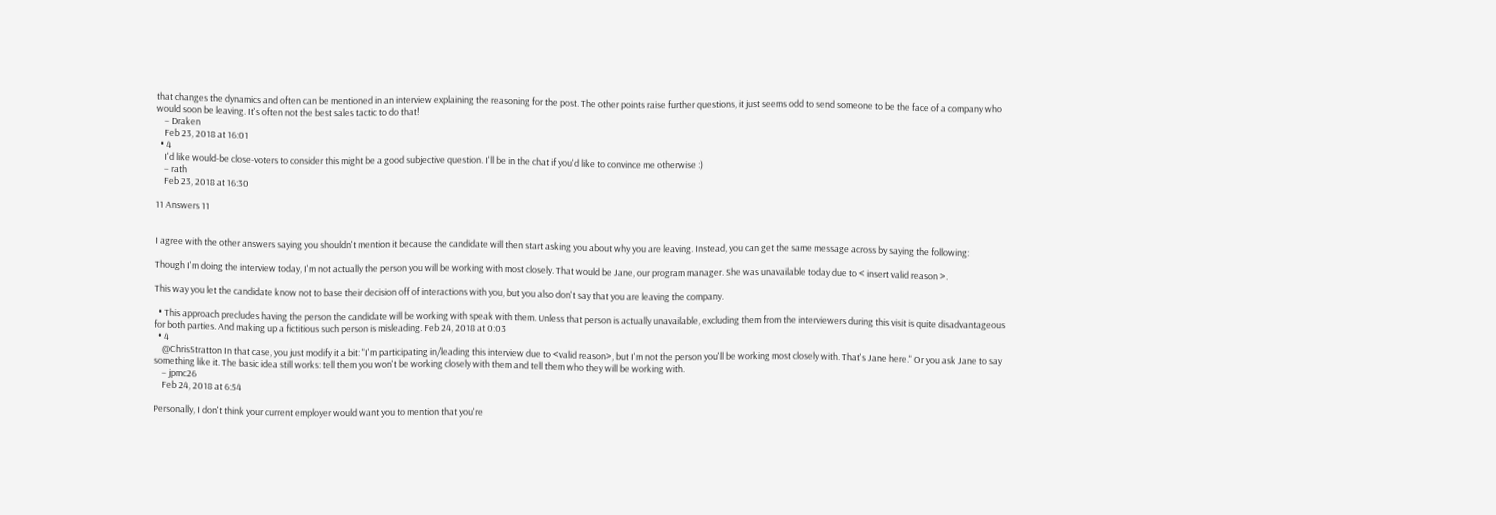that changes the dynamics and often can be mentioned in an interview explaining the reasoning for the post. The other points raise further questions, it just seems odd to send someone to be the face of a company who would soon be leaving. It's often not the best sales tactic to do that!
    – Draken
    Feb 23, 2018 at 16:01
  • 4
    I'd like would-be close-voters to consider this might be a good subjective question. I'll be in the chat if you'd like to convince me otherwise :)
    – rath
    Feb 23, 2018 at 16:30

11 Answers 11


I agree with the other answers saying you shouldn't mention it because the candidate will then start asking you about why you are leaving. Instead, you can get the same message across by saying the following:

Though I'm doing the interview today, I'm not actually the person you will be working with most closely. That would be Jane, our program manager. She was unavailable today due to < insert valid reason >.

This way you let the candidate know not to base their decision off of interactions with you, but you also don't say that you are leaving the company.

  • This approach precludes having the person the candidate will be working with speak with them. Unless that person is actually unavailable, excluding them from the interviewers during this visit is quite disadvantageous for both parties. And making up a fictitious such person is misleading. Feb 24, 2018 at 0:03
  • 4
    @ChrisStratton In that case, you just modify it a bit: "I'm participating in/leading this interview due to <valid reason>, but I'm not the person you'll be working most closely with. That's Jane here." Or you ask Jane to say something like it. The basic idea still works: tell them you won't be working closely with them and tell them who they will be working with.
    – jpmc26
    Feb 24, 2018 at 6:54

Personally, I don't think your current employer would want you to mention that you're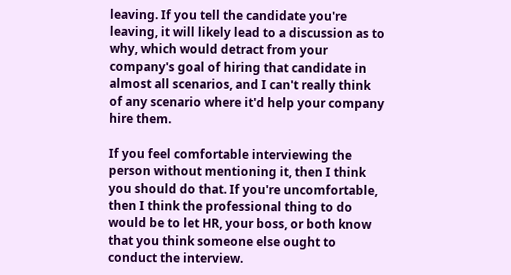leaving. If you tell the candidate you're leaving, it will likely lead to a discussion as to why, which would detract from your company's goal of hiring that candidate in almost all scenarios, and I can't really think of any scenario where it'd help your company hire them.

If you feel comfortable interviewing the person without mentioning it, then I think you should do that. If you're uncomfortable, then I think the professional thing to do would be to let HR, your boss, or both know that you think someone else ought to conduct the interview.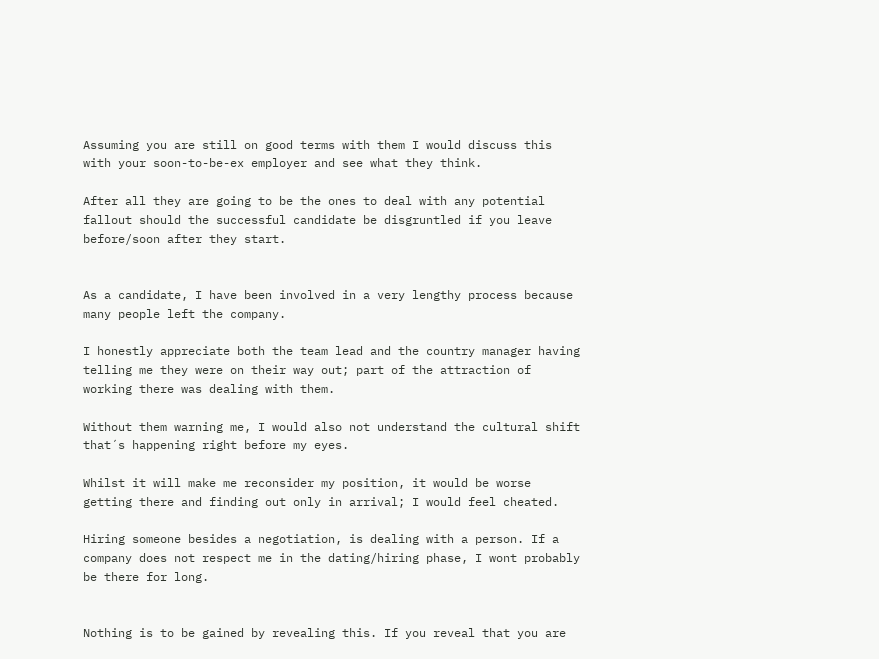Assuming you are still on good terms with them I would discuss this with your soon-to-be-ex employer and see what they think.

After all they are going to be the ones to deal with any potential fallout should the successful candidate be disgruntled if you leave before/soon after they start.


As a candidate, I have been involved in a very lengthy process because many people left the company.

I honestly appreciate both the team lead and the country manager having telling me they were on their way out; part of the attraction of working there was dealing with them.

Without them warning me, I would also not understand the cultural shift that´s happening right before my eyes.

Whilst it will make me reconsider my position, it would be worse getting there and finding out only in arrival; I would feel cheated.

Hiring someone besides a negotiation, is dealing with a person. If a company does not respect me in the dating/hiring phase, I wont probably be there for long.


Nothing is to be gained by revealing this. If you reveal that you are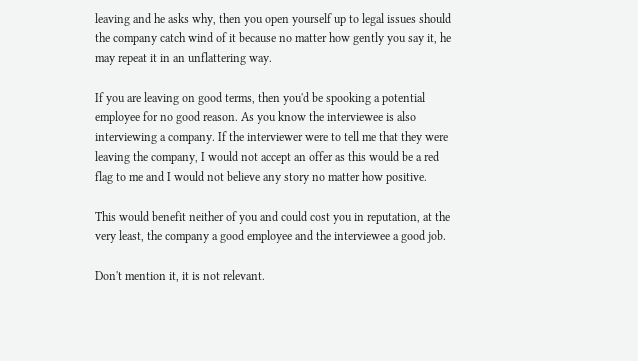leaving and he asks why, then you open yourself up to legal issues should the company catch wind of it because no matter how gently you say it, he may repeat it in an unflattering way.

If you are leaving on good terms, then you'd be spooking a potential employee for no good reason. As you know the interviewee is also interviewing a company. If the interviewer were to tell me that they were leaving the company, I would not accept an offer as this would be a red flag to me and I would not believe any story no matter how positive.

This would benefit neither of you and could cost you in reputation, at the very least, the company a good employee and the interviewee a good job.

Don't mention it, it is not relevant.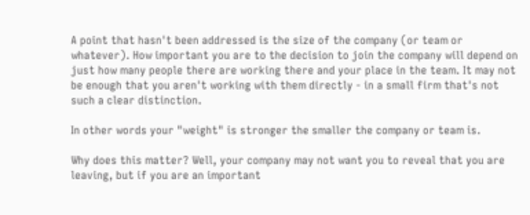A point that hasn't been addressed is the size of the company (or team or whatever). How important you are to the decision to join the company will depend on just how many people there are working there and your place in the team. It may not be enough that you aren't working with them directly - in a small firm that's not such a clear distinction.

In other words your "weight" is stronger the smaller the company or team is.

Why does this matter? Well, your company may not want you to reveal that you are leaving, but if you are an important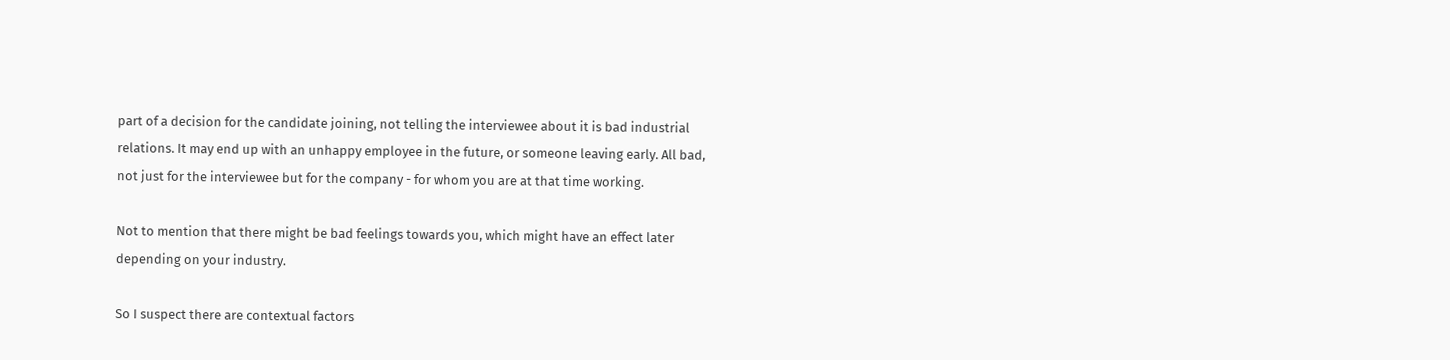part of a decision for the candidate joining, not telling the interviewee about it is bad industrial relations. It may end up with an unhappy employee in the future, or someone leaving early. All bad, not just for the interviewee but for the company - for whom you are at that time working.

Not to mention that there might be bad feelings towards you, which might have an effect later depending on your industry.

So I suspect there are contextual factors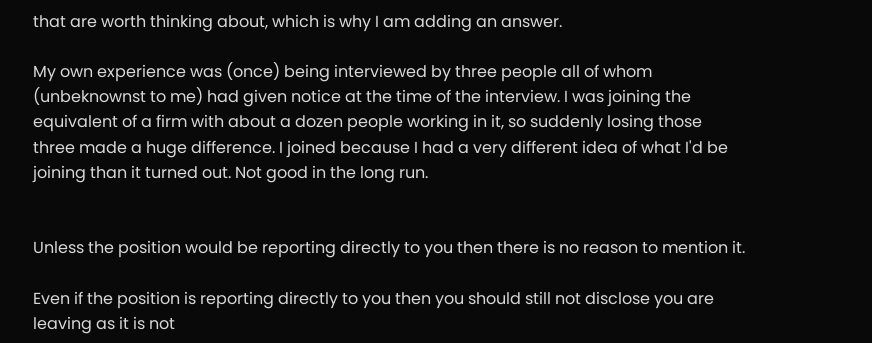that are worth thinking about, which is why I am adding an answer.

My own experience was (once) being interviewed by three people all of whom (unbeknownst to me) had given notice at the time of the interview. I was joining the equivalent of a firm with about a dozen people working in it, so suddenly losing those three made a huge difference. I joined because I had a very different idea of what I'd be joining than it turned out. Not good in the long run.


Unless the position would be reporting directly to you then there is no reason to mention it.

Even if the position is reporting directly to you then you should still not disclose you are leaving as it is not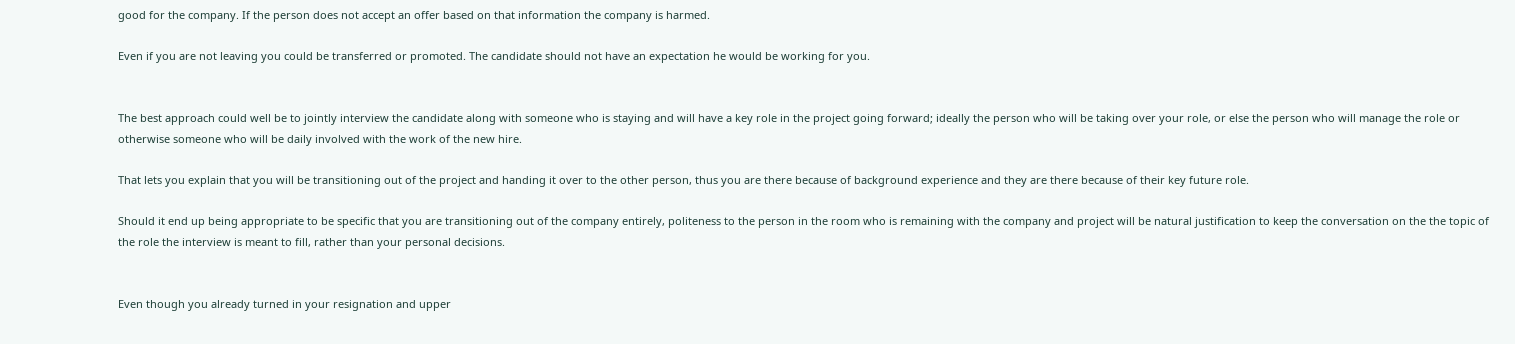good for the company. If the person does not accept an offer based on that information the company is harmed.

Even if you are not leaving you could be transferred or promoted. The candidate should not have an expectation he would be working for you.


The best approach could well be to jointly interview the candidate along with someone who is staying and will have a key role in the project going forward; ideally the person who will be taking over your role, or else the person who will manage the role or otherwise someone who will be daily involved with the work of the new hire.

That lets you explain that you will be transitioning out of the project and handing it over to the other person, thus you are there because of background experience and they are there because of their key future role.

Should it end up being appropriate to be specific that you are transitioning out of the company entirely, politeness to the person in the room who is remaining with the company and project will be natural justification to keep the conversation on the the topic of the role the interview is meant to fill, rather than your personal decisions.


Even though you already turned in your resignation and upper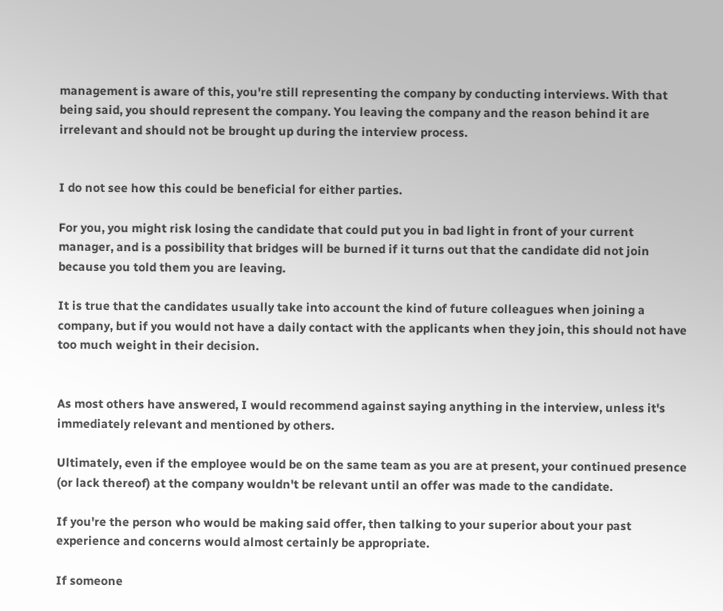management is aware of this, you're still representing the company by conducting interviews. With that being said, you should represent the company. You leaving the company and the reason behind it are irrelevant and should not be brought up during the interview process.


I do not see how this could be beneficial for either parties.

For you, you might risk losing the candidate that could put you in bad light in front of your current manager, and is a possibility that bridges will be burned if it turns out that the candidate did not join because you told them you are leaving.

It is true that the candidates usually take into account the kind of future colleagues when joining a company, but if you would not have a daily contact with the applicants when they join, this should not have too much weight in their decision.


As most others have answered, I would recommend against saying anything in the interview, unless it's immediately relevant and mentioned by others.

Ultimately, even if the employee would be on the same team as you are at present, your continued presence (or lack thereof) at the company wouldn't be relevant until an offer was made to the candidate.

If you're the person who would be making said offer, then talking to your superior about your past experience and concerns would almost certainly be appropriate.

If someone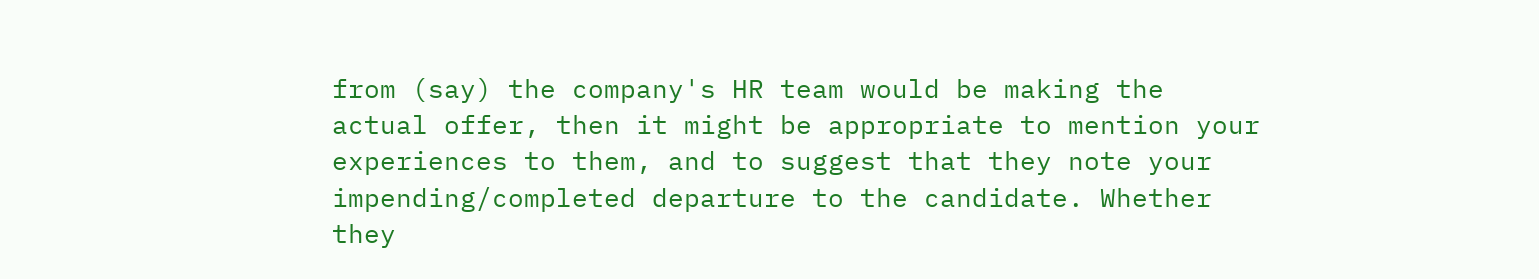from (say) the company's HR team would be making the actual offer, then it might be appropriate to mention your experiences to them, and to suggest that they note your impending/completed departure to the candidate. Whether they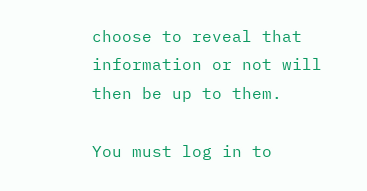choose to reveal that information or not will then be up to them.

You must log in to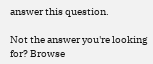answer this question.

Not the answer you're looking for? Browse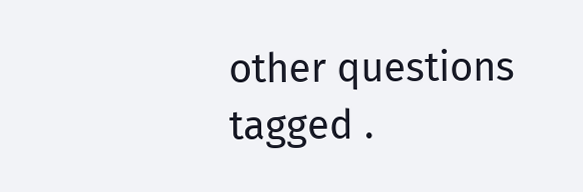other questions tagged .